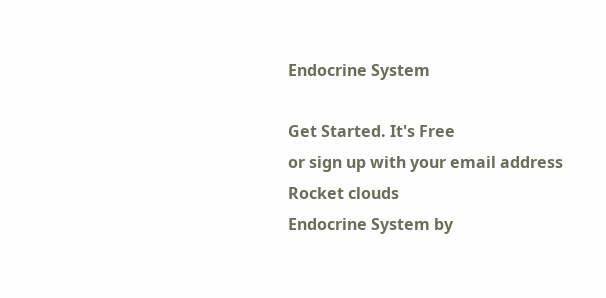Endocrine System

Get Started. It's Free
or sign up with your email address
Rocket clouds
Endocrine System by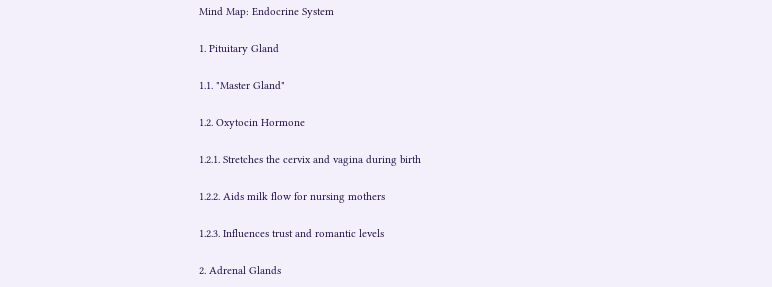Mind Map: Endocrine System

1. Pituitary Gland

1.1. "Master Gland"

1.2. Oxytocin Hormone

1.2.1. Stretches the cervix and vagina during birth

1.2.2. Aids milk flow for nursing mothers

1.2.3. Influences trust and romantic levels

2. Adrenal Glands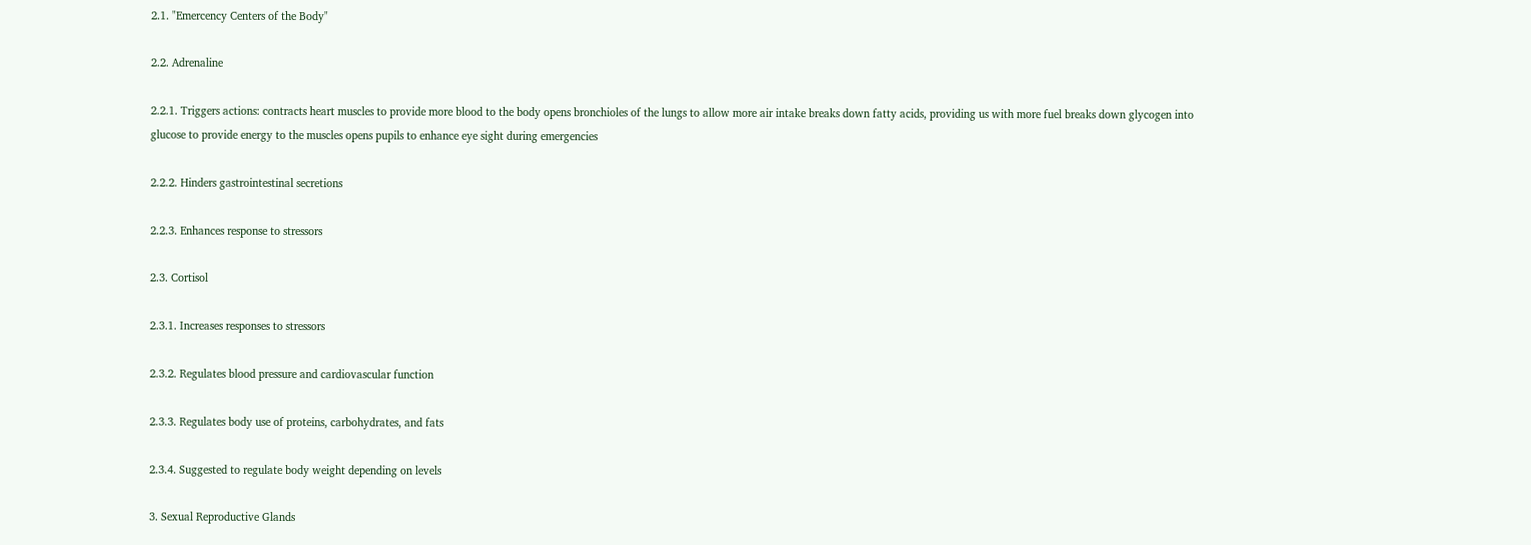2.1. "Emercency Centers of the Body"

2.2. Adrenaline

2.2.1. Triggers actions: contracts heart muscles to provide more blood to the body opens bronchioles of the lungs to allow more air intake breaks down fatty acids, providing us with more fuel breaks down glycogen into glucose to provide energy to the muscles opens pupils to enhance eye sight during emergencies

2.2.2. Hinders gastrointestinal secretions

2.2.3. Enhances response to stressors

2.3. Cortisol

2.3.1. Increases responses to stressors

2.3.2. Regulates blood pressure and cardiovascular function

2.3.3. Regulates body use of proteins, carbohydrates, and fats

2.3.4. Suggested to regulate body weight depending on levels

3. Sexual Reproductive Glands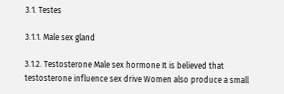3.1. Testes

3.1.1. Male sex gland

3.1.2. Testosterone Male sex hormone It is believed that testosterone influence sex drive Women also produce a small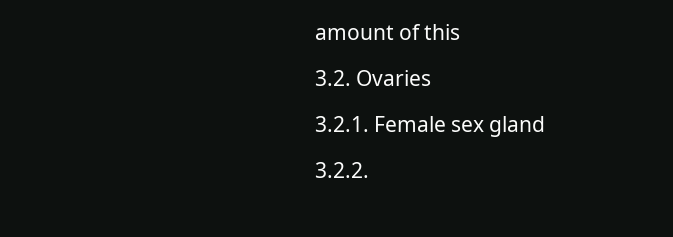amount of this

3.2. Ovaries

3.2.1. Female sex gland

3.2.2.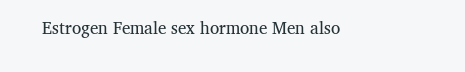Estrogen Female sex hormone Men also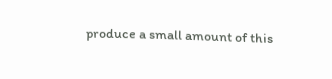produce a small amount of this